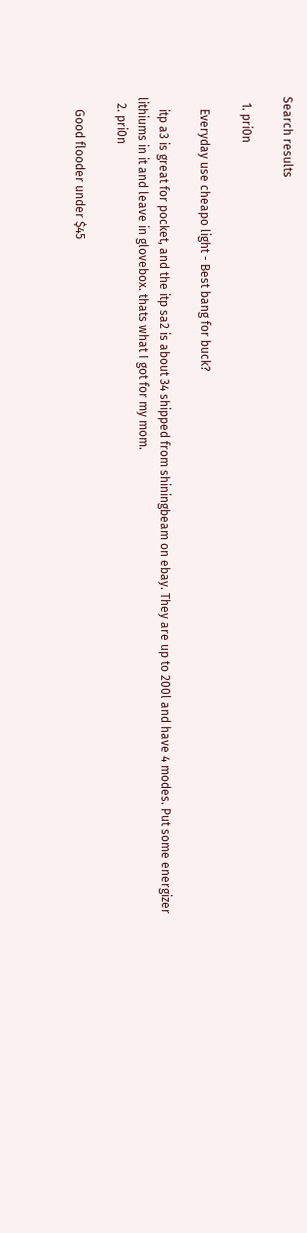Search results

  1. pri0n

    Everyday use cheapo light - Best bang for buck?

    itp a3 is great for pocket, and the itp sa2 is about 34 shipped from shiningbeam on ebay. They are up to 200l and have 4 modes. Put some energizer lithiums in it and leave in glovebox. thats what I got for my mom.
  2. pri0n

    Good flooder under $45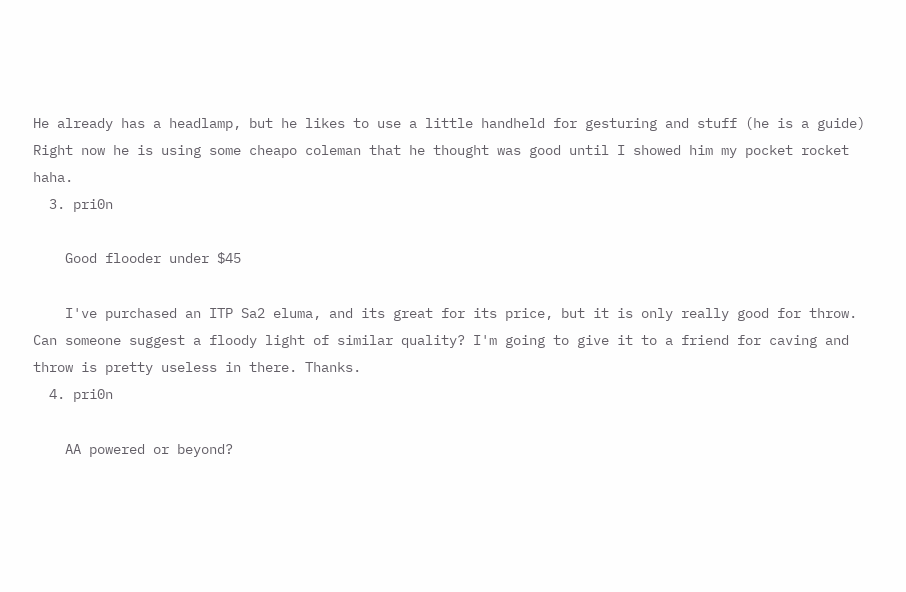He already has a headlamp, but he likes to use a little handheld for gesturing and stuff (he is a guide) Right now he is using some cheapo coleman that he thought was good until I showed him my pocket rocket haha.
  3. pri0n

    Good flooder under $45

    I've purchased an ITP Sa2 eluma, and its great for its price, but it is only really good for throw. Can someone suggest a floody light of similar quality? I'm going to give it to a friend for caving and throw is pretty useless in there. Thanks.
  4. pri0n

    AA powered or beyond?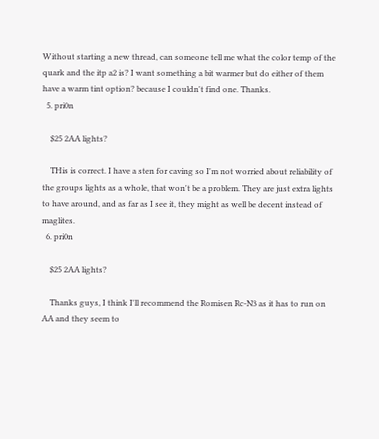Without starting a new thread, can someone tell me what the color temp of the quark and the itp a2 is? I want something a bit warmer but do either of them have a warm tint option? because I couldn't find one. Thanks.
  5. pri0n

    $25 2AA lights?

    THis is correct. I have a sten for caving so I'm not worried about reliability of the groups lights as a whole, that won't be a problem. They are just extra lights to have around, and as far as I see it, they might as well be decent instead of maglites.
  6. pri0n

    $25 2AA lights?

    Thanks guys, I think I'll recommend the Romisen Rc-N3 as it has to run on AA and they seem to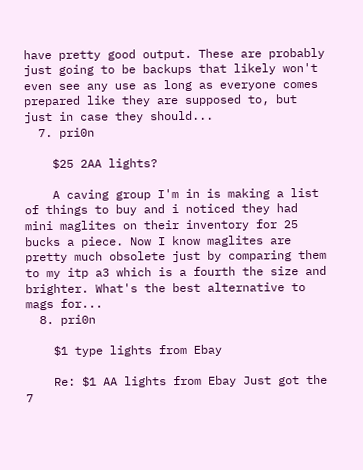have pretty good output. These are probably just going to be backups that likely won't even see any use as long as everyone comes prepared like they are supposed to, but just in case they should...
  7. pri0n

    $25 2AA lights?

    A caving group I'm in is making a list of things to buy and i noticed they had mini maglites on their inventory for 25 bucks a piece. Now I know maglites are pretty much obsolete just by comparing them to my itp a3 which is a fourth the size and brighter. What's the best alternative to mags for...
  8. pri0n

    $1 type lights from Ebay

    Re: $1 AA lights from Ebay Just got the 7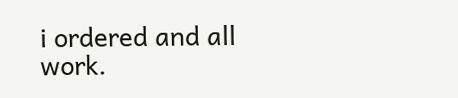i ordered and all work.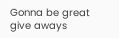Gonna be great give aways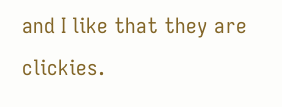and I like that they are clickies.